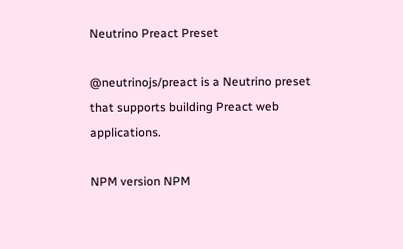Neutrino Preact Preset

@neutrinojs/preact is a Neutrino preset that supports building Preact web applications.

NPM version NPM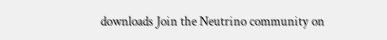downloads Join the Neutrino community on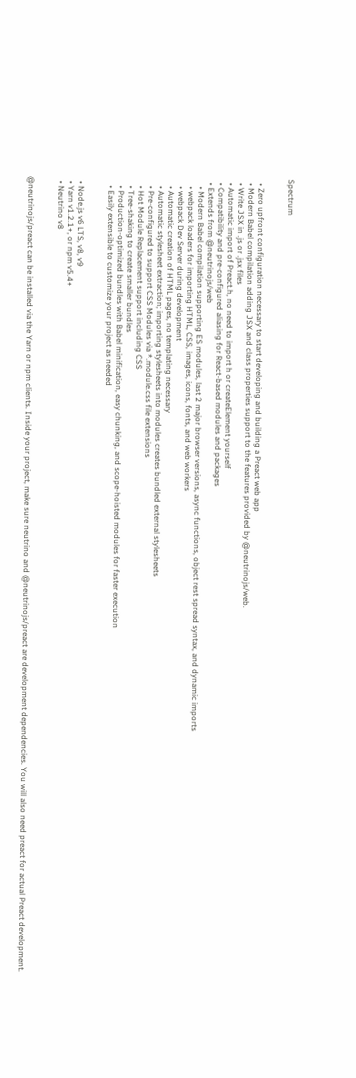Spectrum


  • Zero upfront configuration necessary to start developing and building a Preact web app
  • Modern Babel compilation adding JSX and class properties support to the features provided by @neutrinojs/web.
  • Write JSX in .js or .jsx files
  • Automatic import of Preact.h, no need to import h or createElement yourself
  • Compatibility and pre-configured aliasing for React-based modules and packages
  • Extends from @neutrinojs/web
    • Modern Babel compilation supporting ES modules, last 2 major browser versions, async functions, object rest spread syntax, and dynamic imports
    • webpack loaders for importing HTML, CSS, images, icons, fonts, and web workers
    • webpack Dev Server during development
    • Automatic creation of HTML pages, no templating necessary
    • Automatic stylesheet extraction; importing stylesheets into modules creates bundled external stylesheets
    • Pre-configured to support CSS Modules via *.module.css file extensions
    • Hot Module Replacement support including CSS
    • Tree-shaking to create smaller bundles
    • Production-optimized bundles with Babel minification, easy chunking, and scope-hoisted modules for faster execution
    • Easily extensible to customize your project as needed


  • Node.js v6 LTS, v8, v9
  • Yarn v1.2.1+, or npm v5.4+
  • Neutrino v8


@neutrinojs/preact can be installed via the Yarn or npm clients. Inside your project, make sure neutrino and @neutrinojs/preact are development dependencies. You will also need preact for actual Preact development.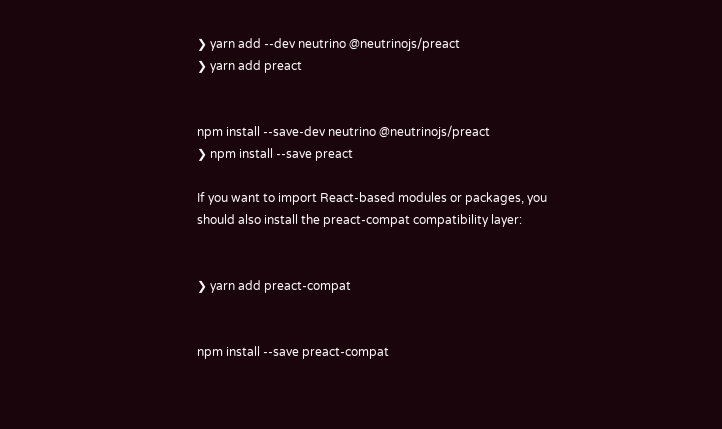❯ yarn add --dev neutrino @neutrinojs/preact
❯ yarn add preact


npm install --save-dev neutrino @neutrinojs/preact
❯ npm install --save preact

If you want to import React-based modules or packages, you should also install the preact-compat compatibility layer:


❯ yarn add preact-compat


npm install --save preact-compat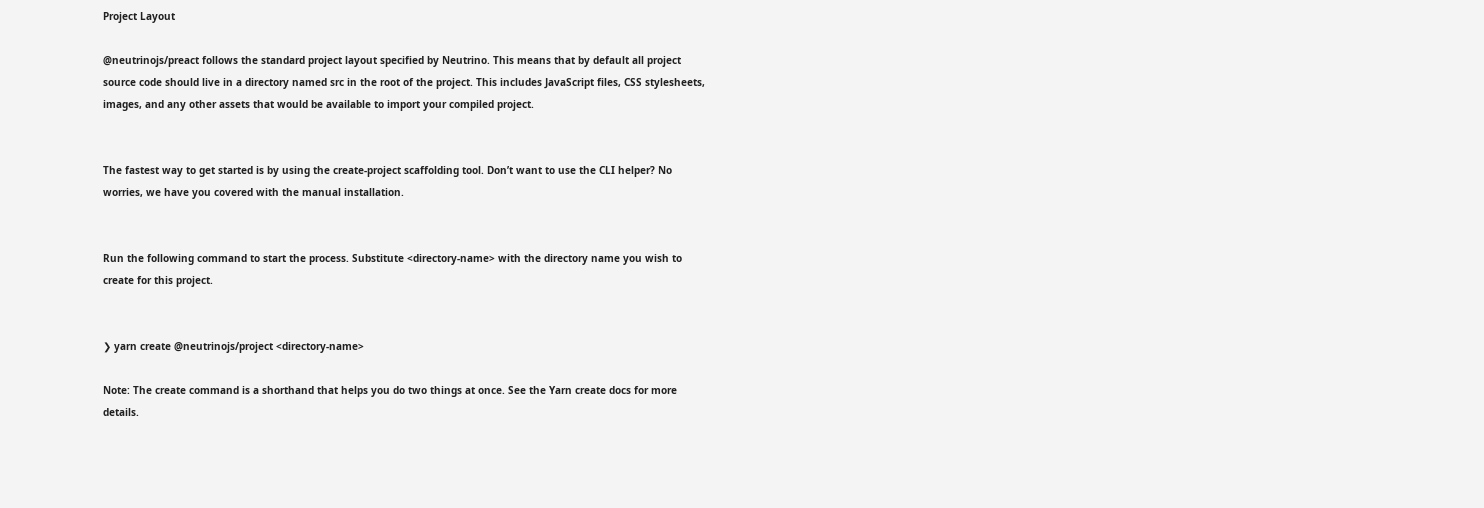Project Layout

@neutrinojs/preact follows the standard project layout specified by Neutrino. This means that by default all project source code should live in a directory named src in the root of the project. This includes JavaScript files, CSS stylesheets, images, and any other assets that would be available to import your compiled project.


The fastest way to get started is by using the create-project scaffolding tool. Don’t want to use the CLI helper? No worries, we have you covered with the manual installation.


Run the following command to start the process. Substitute <directory-name> with the directory name you wish to create for this project.


❯ yarn create @neutrinojs/project <directory-name>

Note: The create command is a shorthand that helps you do two things at once. See the Yarn create docs for more details.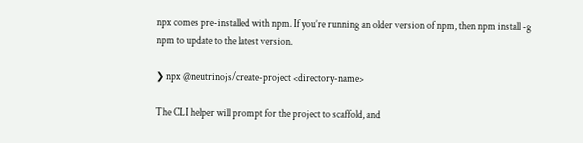npx comes pre-installed with npm. If you’re running an older version of npm, then npm install -g npm to update to the latest version.

❯ npx @neutrinojs/create-project <directory-name>

The CLI helper will prompt for the project to scaffold, and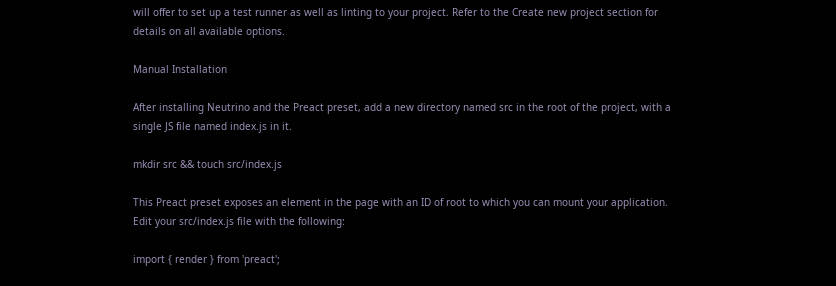will offer to set up a test runner as well as linting to your project. Refer to the Create new project section for details on all available options.

Manual Installation

After installing Neutrino and the Preact preset, add a new directory named src in the root of the project, with a single JS file named index.js in it.

mkdir src && touch src/index.js

This Preact preset exposes an element in the page with an ID of root to which you can mount your application. Edit your src/index.js file with the following:

import { render } from 'preact';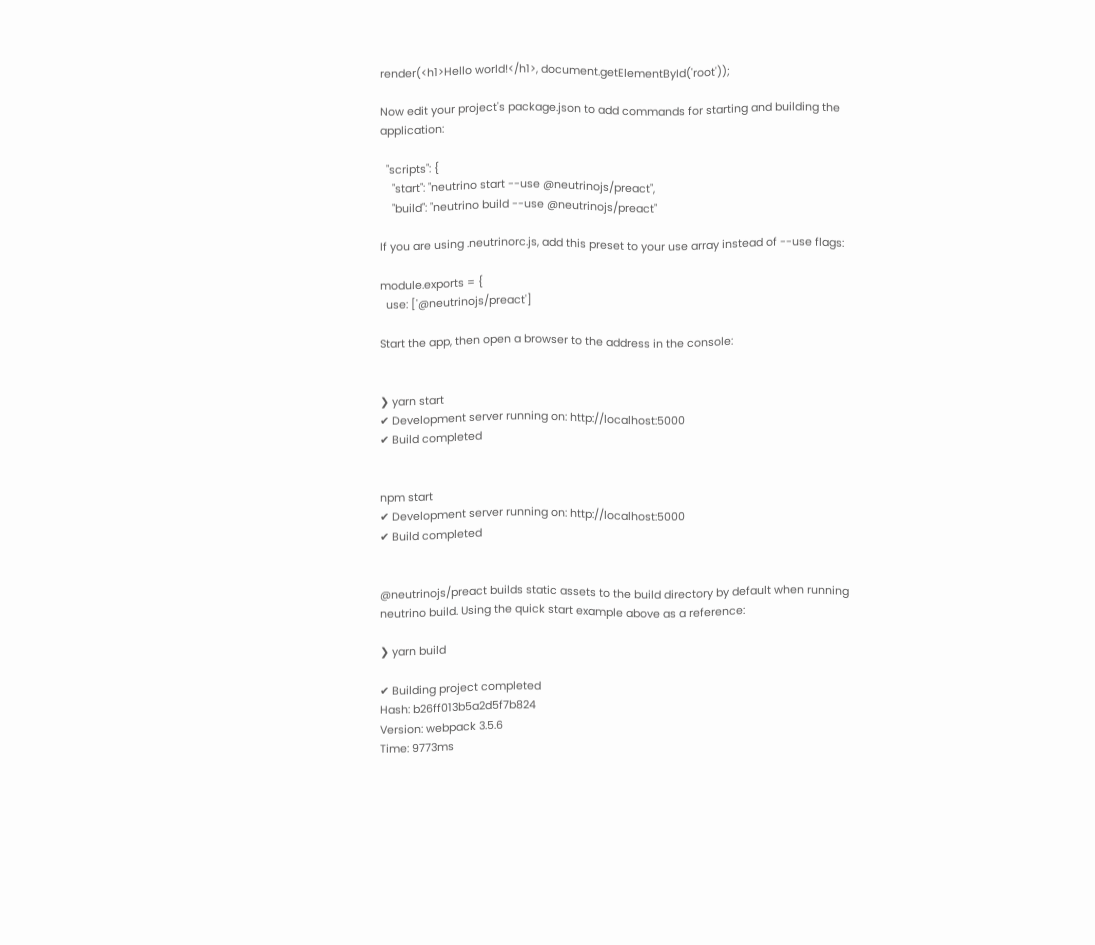render(<h1>Hello world!</h1>, document.getElementById('root'));

Now edit your project's package.json to add commands for starting and building the application:

  "scripts": {
    "start": "neutrino start --use @neutrinojs/preact",
    "build": "neutrino build --use @neutrinojs/preact"

If you are using .neutrinorc.js, add this preset to your use array instead of --use flags:

module.exports = {
  use: ['@neutrinojs/preact']

Start the app, then open a browser to the address in the console:


❯ yarn start
✔ Development server running on: http://localhost:5000
✔ Build completed


npm start
✔ Development server running on: http://localhost:5000
✔ Build completed


@neutrinojs/preact builds static assets to the build directory by default when running neutrino build. Using the quick start example above as a reference:

❯ yarn build

✔ Building project completed
Hash: b26ff013b5a2d5f7b824
Version: webpack 3.5.6
Time: 9773ms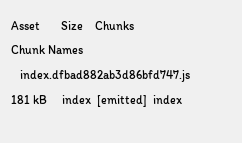Asset       Size    Chunks             Chunk Names
   index.dfbad882ab3d86bfd747.js     181 kB     index  [emitted]  index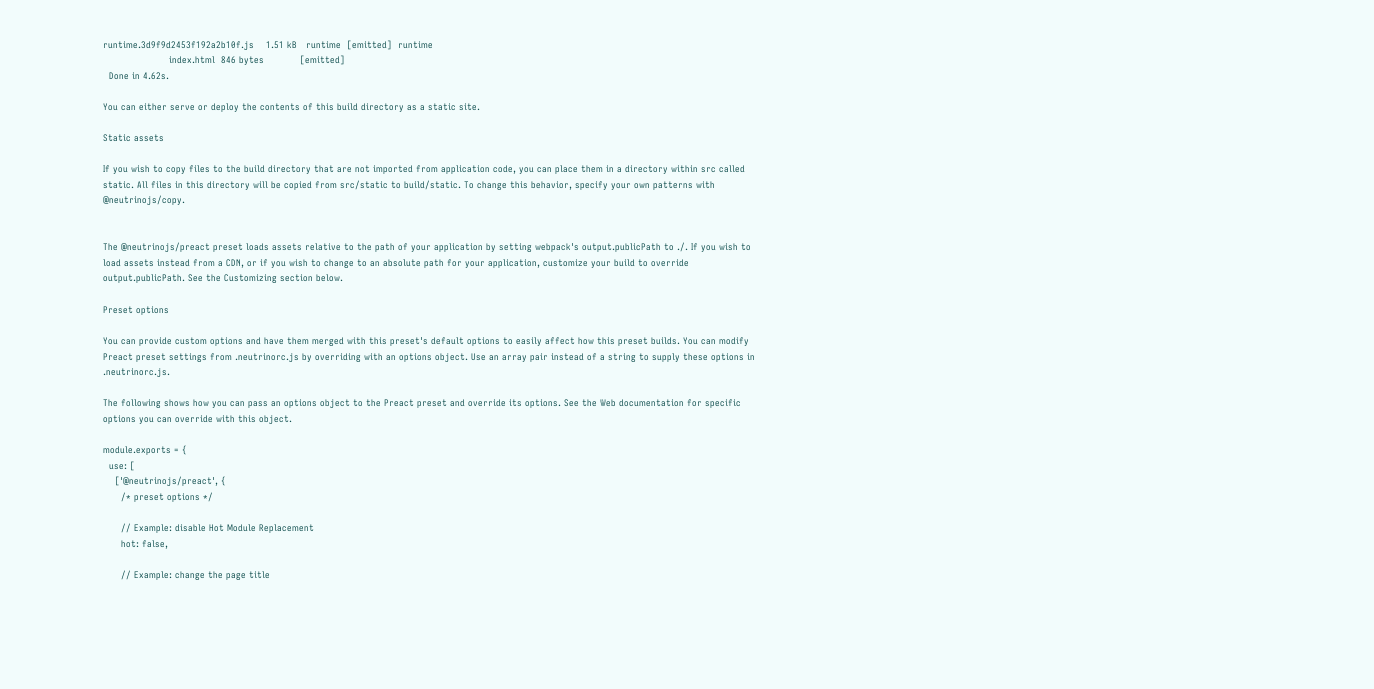runtime.3d9f9d2453f192a2b10f.js    1.51 kB   runtime  [emitted]  runtime
                      index.html  846 bytes            [emitted]
  Done in 4.62s.

You can either serve or deploy the contents of this build directory as a static site.

Static assets

If you wish to copy files to the build directory that are not imported from application code, you can place them in a directory within src called static. All files in this directory will be copied from src/static to build/static. To change this behavior, specify your own patterns with @neutrinojs/copy.


The @neutrinojs/preact preset loads assets relative to the path of your application by setting webpack's output.publicPath to ./. If you wish to load assets instead from a CDN, or if you wish to change to an absolute path for your application, customize your build to override output.publicPath. See the Customizing section below.

Preset options

You can provide custom options and have them merged with this preset's default options to easily affect how this preset builds. You can modify Preact preset settings from .neutrinorc.js by overriding with an options object. Use an array pair instead of a string to supply these options in .neutrinorc.js.

The following shows how you can pass an options object to the Preact preset and override its options. See the Web documentation for specific options you can override with this object.

module.exports = {
  use: [
    ['@neutrinojs/preact', {
      /* preset options */

      // Example: disable Hot Module Replacement
      hot: false,

      // Example: change the page title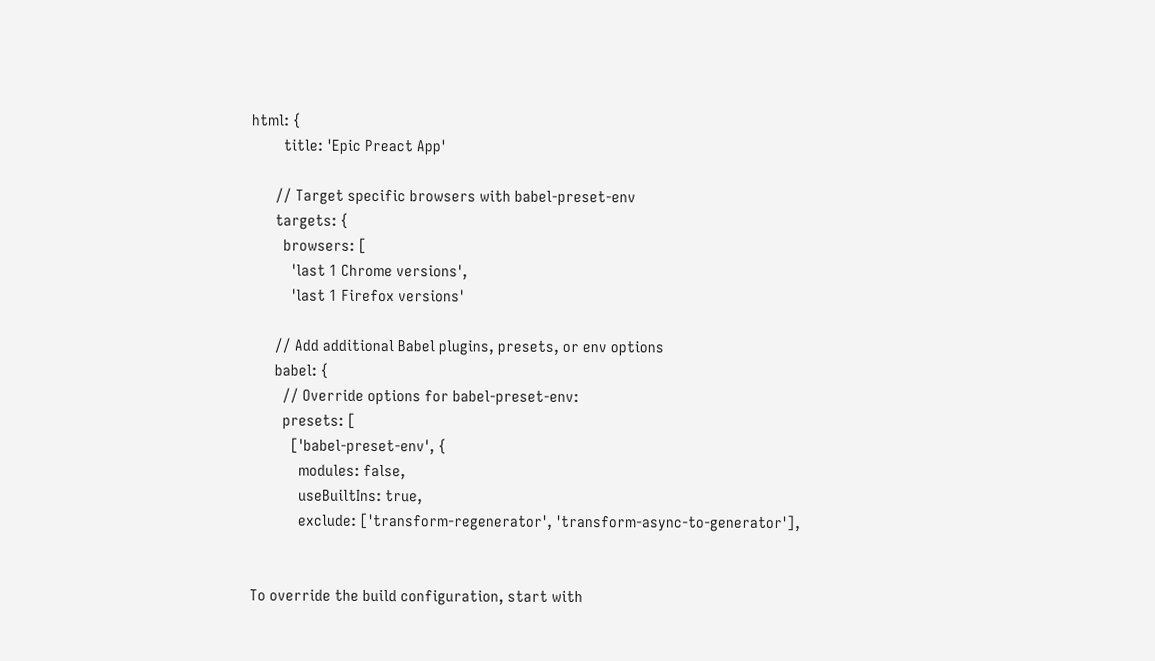html: {
        title: 'Epic Preact App'

      // Target specific browsers with babel-preset-env
      targets: {
        browsers: [
          'last 1 Chrome versions',
          'last 1 Firefox versions'

      // Add additional Babel plugins, presets, or env options
      babel: {
        // Override options for babel-preset-env:
        presets: [
          ['babel-preset-env', {
            modules: false,
            useBuiltIns: true,
            exclude: ['transform-regenerator', 'transform-async-to-generator'],


To override the build configuration, start with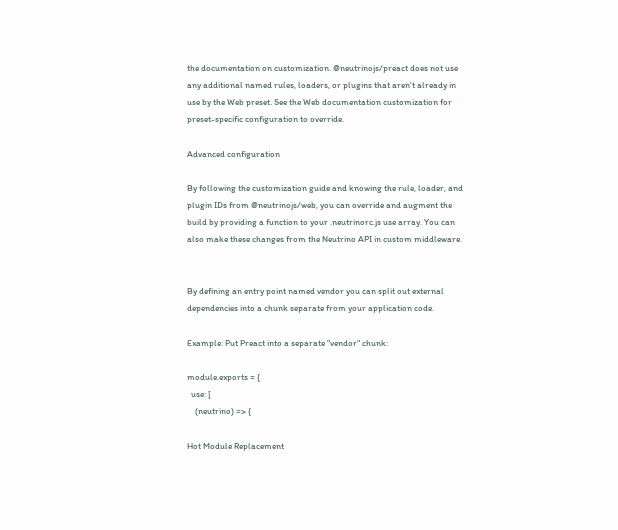the documentation on customization. @neutrinojs/preact does not use any additional named rules, loaders, or plugins that aren't already in use by the Web preset. See the Web documentation customization for preset-specific configuration to override.

Advanced configuration

By following the customization guide and knowing the rule, loader, and plugin IDs from @neutrinojs/web, you can override and augment the build by providing a function to your .neutrinorc.js use array. You can also make these changes from the Neutrino API in custom middleware.


By defining an entry point named vendor you can split out external dependencies into a chunk separate from your application code.

Example: Put Preact into a separate "vendor" chunk:

module.exports = {
  use: [
    (neutrino) => {

Hot Module Replacement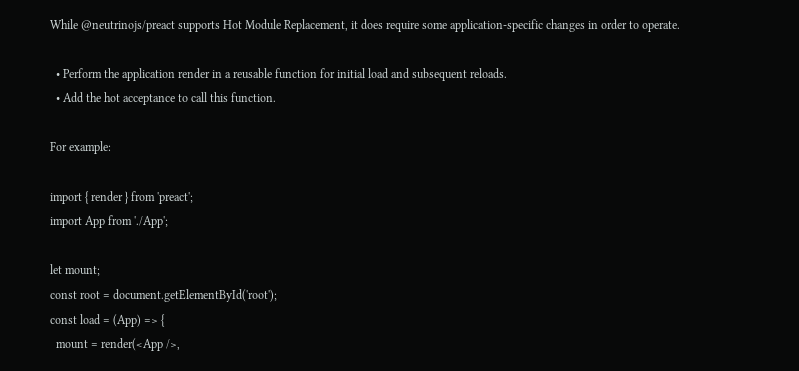While @neutrinojs/preact supports Hot Module Replacement, it does require some application-specific changes in order to operate.

  • Perform the application render in a reusable function for initial load and subsequent reloads.
  • Add the hot acceptance to call this function.

For example:

import { render } from 'preact';
import App from './App';

let mount;
const root = document.getElementById('root');
const load = (App) => {
  mount = render(<App />,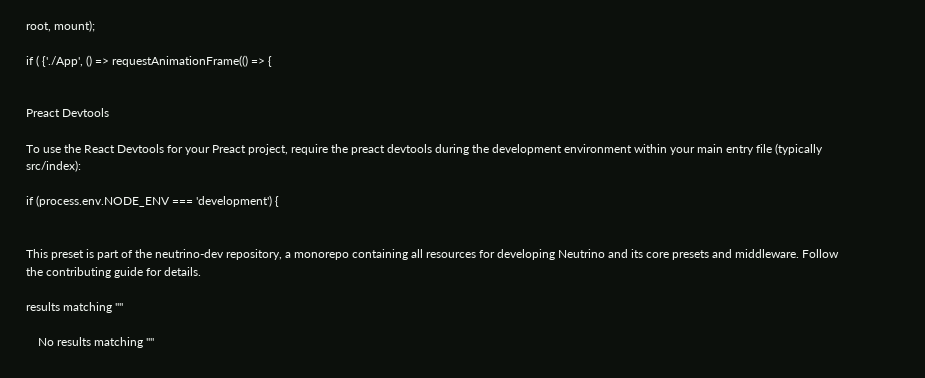root, mount);

if ( {'./App', () => requestAnimationFrame(() => {


Preact Devtools

To use the React Devtools for your Preact project, require the preact devtools during the development environment within your main entry file (typically src/index):

if (process.env.NODE_ENV === 'development') {


This preset is part of the neutrino-dev repository, a monorepo containing all resources for developing Neutrino and its core presets and middleware. Follow the contributing guide for details.

results matching ""

    No results matching ""